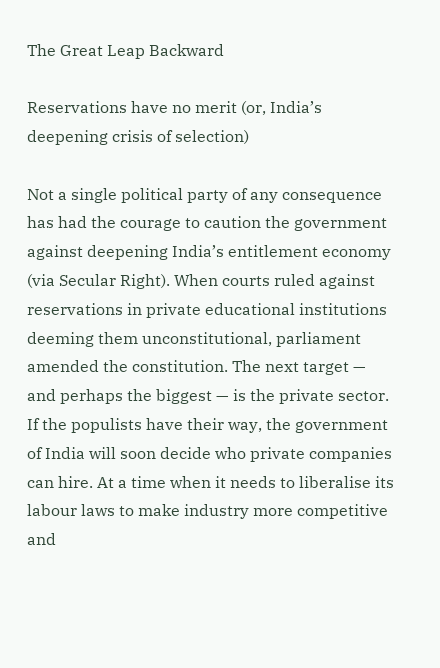The Great Leap Backward

Reservations have no merit (or, India’s deepening crisis of selection)

Not a single political party of any consequence has had the courage to caution the government against deepening India’s entitlement economy (via Secular Right). When courts ruled against reservations in private educational institutions deeming them unconstitutional, parliament amended the constitution. The next target — and perhaps the biggest — is the private sector. If the populists have their way, the government of India will soon decide who private companies can hire. At a time when it needs to liberalise its labour laws to make industry more competitive and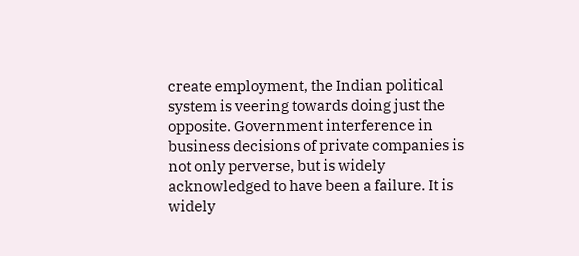create employment, the Indian political system is veering towards doing just the opposite. Government interference in business decisions of private companies is not only perverse, but is widely acknowledged to have been a failure. It is widely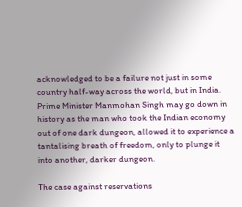acknowledged to be a failure not just in some country half-way across the world, but in India. Prime Minister Manmohan Singh may go down in history as the man who took the Indian economy out of one dark dungeon, allowed it to experience a tantalising breath of freedom, only to plunge it into another, darker dungeon.

The case against reservations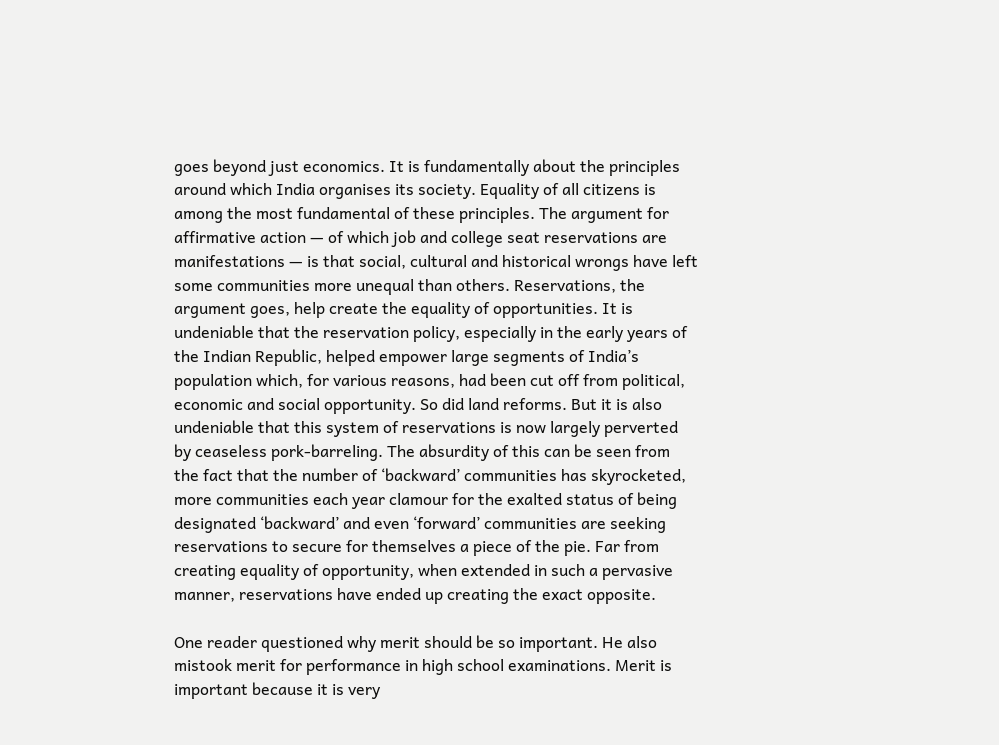goes beyond just economics. It is fundamentally about the principles around which India organises its society. Equality of all citizens is among the most fundamental of these principles. The argument for affirmative action — of which job and college seat reservations are manifestations — is that social, cultural and historical wrongs have left some communities more unequal than others. Reservations, the argument goes, help create the equality of opportunities. It is undeniable that the reservation policy, especially in the early years of the Indian Republic, helped empower large segments of India’s population which, for various reasons, had been cut off from political, economic and social opportunity. So did land reforms. But it is also undeniable that this system of reservations is now largely perverted by ceaseless pork-barreling. The absurdity of this can be seen from the fact that the number of ‘backward’ communities has skyrocketed, more communities each year clamour for the exalted status of being designated ‘backward’ and even ‘forward’ communities are seeking reservations to secure for themselves a piece of the pie. Far from creating equality of opportunity, when extended in such a pervasive manner, reservations have ended up creating the exact opposite.

One reader questioned why merit should be so important. He also mistook merit for performance in high school examinations. Merit is important because it is very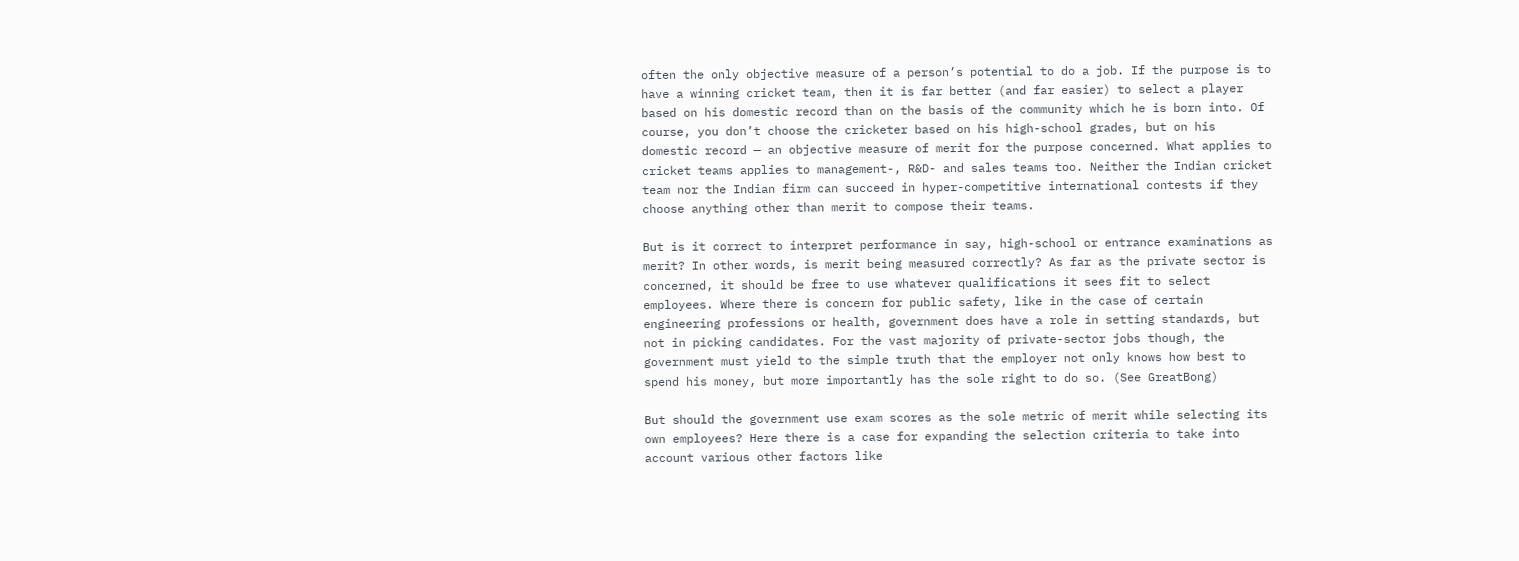often the only objective measure of a person’s potential to do a job. If the purpose is to have a winning cricket team, then it is far better (and far easier) to select a player based on his domestic record than on the basis of the community which he is born into. Of course, you don’t choose the cricketer based on his high-school grades, but on his domestic record — an objective measure of merit for the purpose concerned. What applies to cricket teams applies to management-, R&D- and sales teams too. Neither the Indian cricket team nor the Indian firm can succeed in hyper-competitive international contests if they choose anything other than merit to compose their teams.

But is it correct to interpret performance in say, high-school or entrance examinations as merit? In other words, is merit being measured correctly? As far as the private sector is concerned, it should be free to use whatever qualifications it sees fit to select employees. Where there is concern for public safety, like in the case of certain engineering professions or health, government does have a role in setting standards, but not in picking candidates. For the vast majority of private-sector jobs though, the government must yield to the simple truth that the employer not only knows how best to spend his money, but more importantly has the sole right to do so. (See GreatBong)

But should the government use exam scores as the sole metric of merit while selecting its own employees? Here there is a case for expanding the selection criteria to take into account various other factors like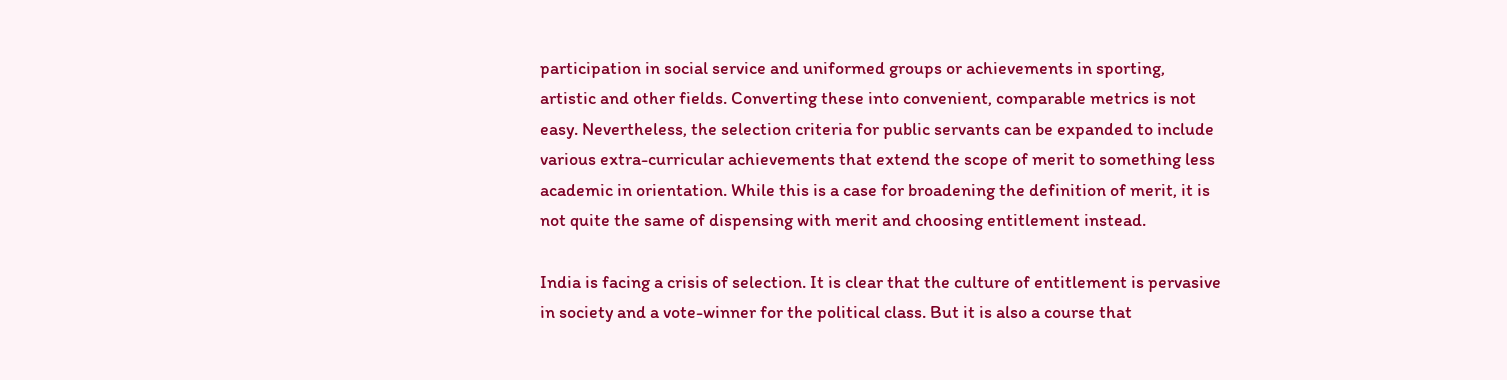participation in social service and uniformed groups or achievements in sporting, artistic and other fields. Converting these into convenient, comparable metrics is not easy. Nevertheless, the selection criteria for public servants can be expanded to include various extra-curricular achievements that extend the scope of merit to something less academic in orientation. While this is a case for broadening the definition of merit, it is not quite the same of dispensing with merit and choosing entitlement instead.

India is facing a crisis of selection. It is clear that the culture of entitlement is pervasive in society and a vote-winner for the political class. But it is also a course that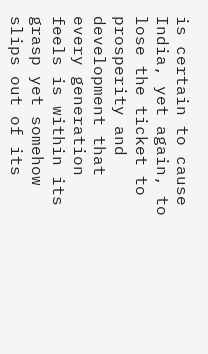is certain to cause India, yet again, to lose the ticket to prosperity and development that every generation feels is within its grasp yet somehow slips out of its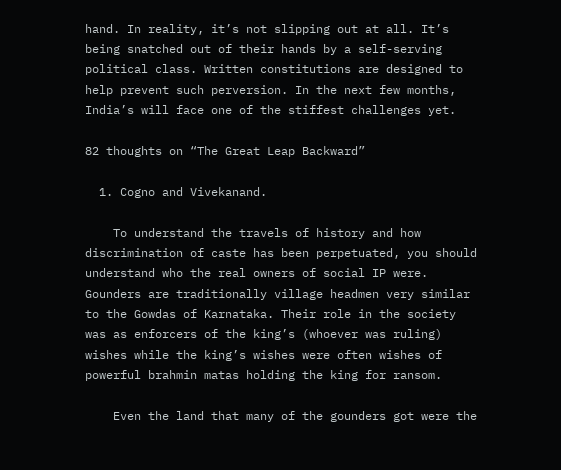hand. In reality, it’s not slipping out at all. It’s being snatched out of their hands by a self-serving political class. Written constitutions are designed to help prevent such perversion. In the next few months, India’s will face one of the stiffest challenges yet.

82 thoughts on “The Great Leap Backward”

  1. Cogno and Vivekanand.

    To understand the travels of history and how discrimination of caste has been perpetuated, you should understand who the real owners of social IP were. Gounders are traditionally village headmen very similar to the Gowdas of Karnataka. Their role in the society was as enforcers of the king’s (whoever was ruling) wishes while the king’s wishes were often wishes of powerful brahmin matas holding the king for ransom.

    Even the land that many of the gounders got were the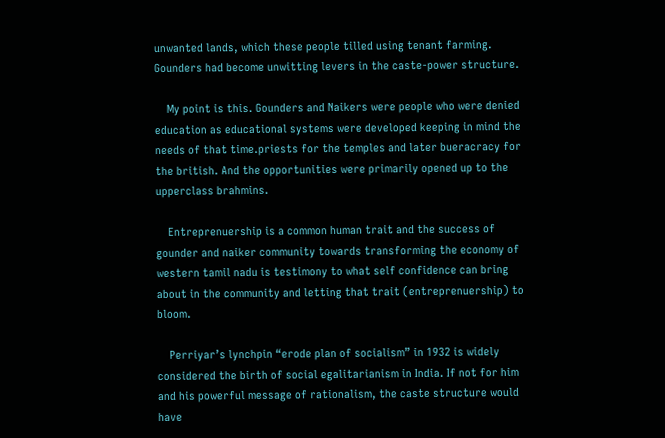unwanted lands, which these people tilled using tenant farming. Gounders had become unwitting levers in the caste-power structure.

    My point is this. Gounders and Naikers were people who were denied education as educational systems were developed keeping in mind the needs of that time.priests for the temples and later bueracracy for the british. And the opportunities were primarily opened up to the upperclass brahmins.

    Entreprenuership is a common human trait and the success of gounder and naiker community towards transforming the economy of western tamil nadu is testimony to what self confidence can bring about in the community and letting that trait (entreprenuership) to bloom.

    Perriyar’s lynchpin “erode plan of socialism” in 1932 is widely considered the birth of social egalitarianism in India. If not for him and his powerful message of rationalism, the caste structure would have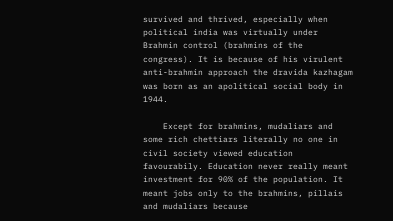survived and thrived, especially when political india was virtually under Brahmin control (brahmins of the congress). It is because of his virulent anti-brahmin approach the dravida kazhagam was born as an apolitical social body in 1944.

    Except for brahmins, mudaliars and some rich chettiars literally no one in civil society viewed education favourabily. Education never really meant investment for 90% of the population. It meant jobs only to the brahmins, pillais and mudaliars because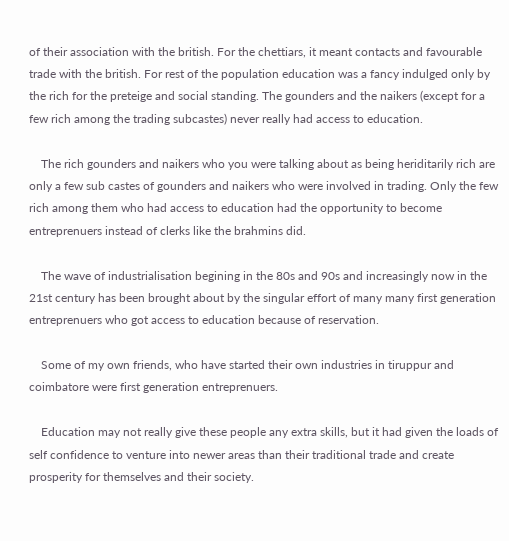of their association with the british. For the chettiars, it meant contacts and favourable trade with the british. For rest of the population education was a fancy indulged only by the rich for the preteige and social standing. The gounders and the naikers (except for a few rich among the trading subcastes) never really had access to education.

    The rich gounders and naikers who you were talking about as being heriditarily rich are only a few sub castes of gounders and naikers who were involved in trading. Only the few rich among them who had access to education had the opportunity to become entreprenuers instead of clerks like the brahmins did.

    The wave of industrialisation begining in the 80s and 90s and increasingly now in the 21st century has been brought about by the singular effort of many many first generation entreprenuers who got access to education because of reservation.

    Some of my own friends, who have started their own industries in tiruppur and coimbatore were first generation entreprenuers.

    Education may not really give these people any extra skills, but it had given the loads of self confidence to venture into newer areas than their traditional trade and create prosperity for themselves and their society.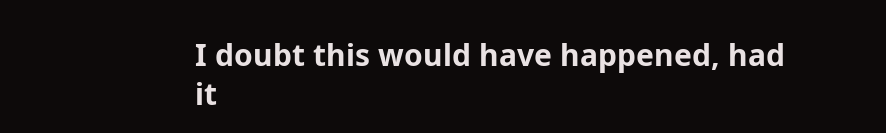I doubt this would have happened, had it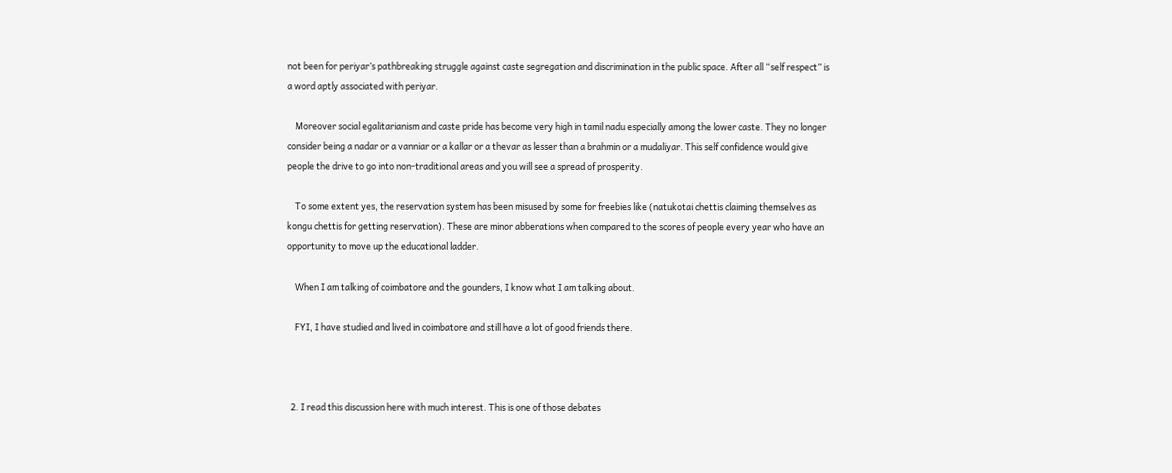not been for periyar’s pathbreaking struggle against caste segregation and discrimination in the public space. After all “self respect” is a word aptly associated with periyar.

    Moreover social egalitarianism and caste pride has become very high in tamil nadu especially among the lower caste. They no longer consider being a nadar or a vanniar or a kallar or a thevar as lesser than a brahmin or a mudaliyar. This self confidence would give people the drive to go into non-traditional areas and you will see a spread of prosperity.

    To some extent yes, the reservation system has been misused by some for freebies like (natukotai chettis claiming themselves as kongu chettis for getting reservation). These are minor abberations when compared to the scores of people every year who have an opportunity to move up the educational ladder.

    When I am talking of coimbatore and the gounders, I know what I am talking about.

    FYI, I have studied and lived in coimbatore and still have a lot of good friends there.



  2. I read this discussion here with much interest. This is one of those debates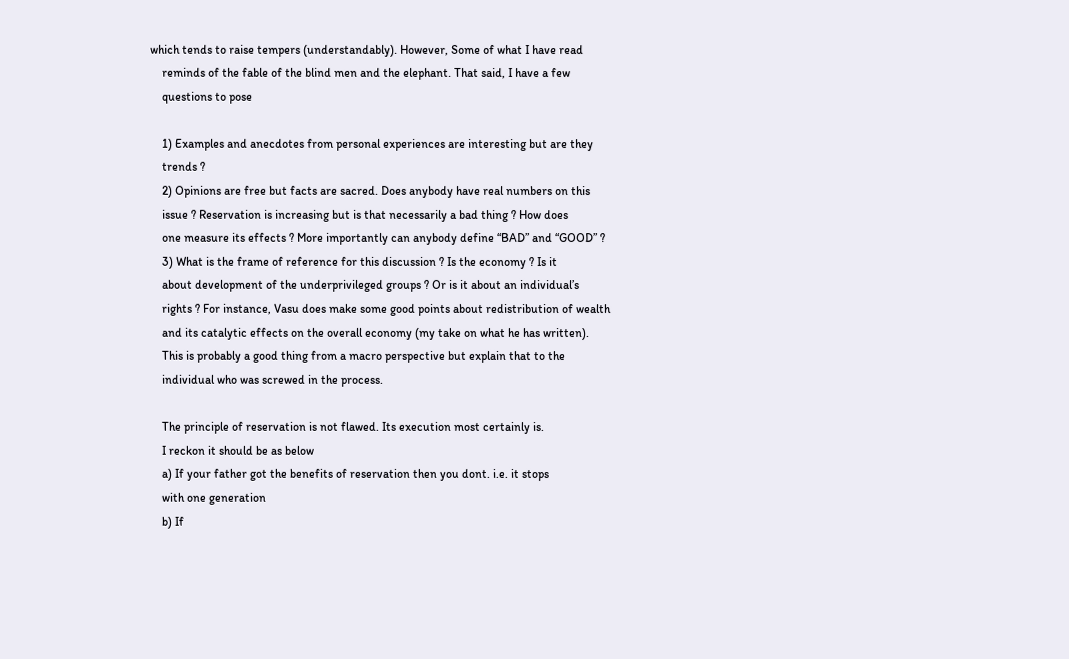which tends to raise tempers (understandably). However, Some of what I have read
    reminds of the fable of the blind men and the elephant. That said, I have a few
    questions to pose

    1) Examples and anecdotes from personal experiences are interesting but are they
    trends ?
    2) Opinions are free but facts are sacred. Does anybody have real numbers on this
    issue ? Reservation is increasing but is that necessarily a bad thing ? How does
    one measure its effects ? More importantly can anybody define “BAD” and “GOOD” ?
    3) What is the frame of reference for this discussion ? Is the economy ? Is it
    about development of the underprivileged groups ? Or is it about an individual’s
    rights ? For instance, Vasu does make some good points about redistribution of wealth
    and its catalytic effects on the overall economy (my take on what he has written).
    This is probably a good thing from a macro perspective but explain that to the
    individual who was screwed in the process.

    The principle of reservation is not flawed. Its execution most certainly is.
    I reckon it should be as below
    a) If your father got the benefits of reservation then you dont. i.e. it stops
    with one generation
    b) If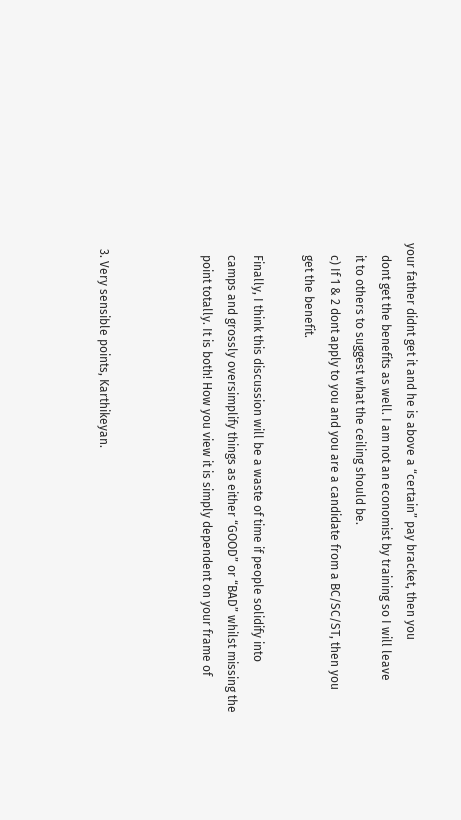your father didnt get it and he is above a “certain” pay bracket, then you
    dont get the benefits as well. I am not an economist by training so I will leave
    it to others to suggest what the ceiling should be.
    c) If 1 & 2 dont apply to you and you are a candidate from a BC/SC/ST, then you
    get the benefit.

    Finally, I think this discussion will be a waste of time if people solidify into
    camps and grossly oversimplify things as either “GOOD” or “BAD” whilst missing the
    point totally. It is both! How you view it is simply dependent on your frame of



  3. Very sensible points, Karthikeyan.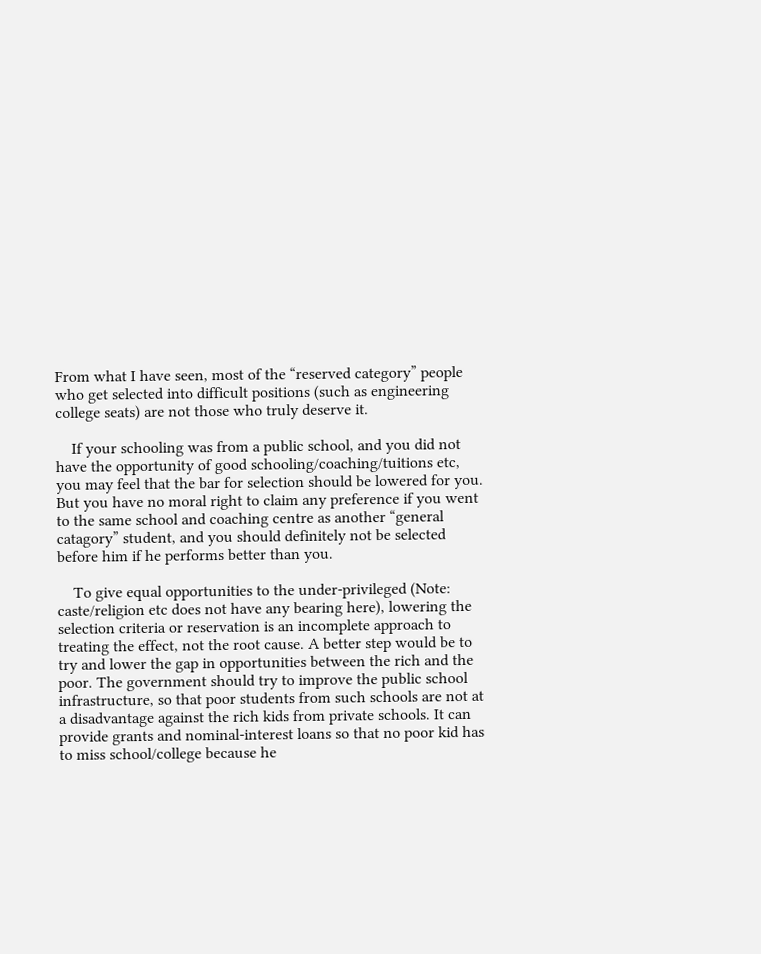From what I have seen, most of the “reserved category” people who get selected into difficult positions (such as engineering college seats) are not those who truly deserve it.

    If your schooling was from a public school, and you did not have the opportunity of good schooling/coaching/tuitions etc, you may feel that the bar for selection should be lowered for you. But you have no moral right to claim any preference if you went to the same school and coaching centre as another “general catagory” student, and you should definitely not be selected before him if he performs better than you.

    To give equal opportunities to the under-privileged (Note: caste/religion etc does not have any bearing here), lowering the selection criteria or reservation is an incomplete approach to treating the effect, not the root cause. A better step would be to try and lower the gap in opportunities between the rich and the poor. The government should try to improve the public school infrastructure, so that poor students from such schools are not at a disadvantage against the rich kids from private schools. It can provide grants and nominal-interest loans so that no poor kid has to miss school/college because he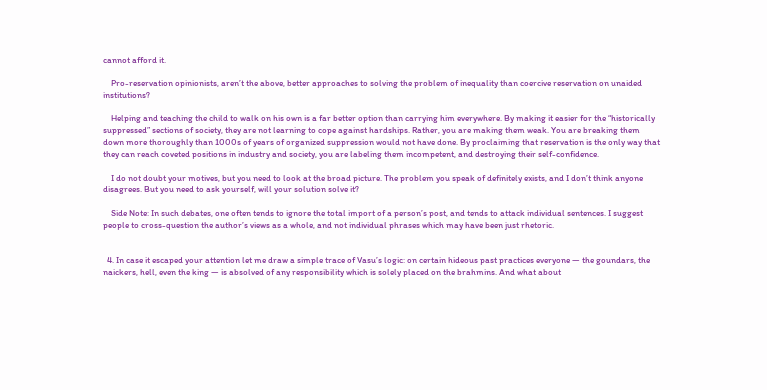cannot afford it.

    Pro-reservation opinionists, aren’t the above, better approaches to solving the problem of inequality than coercive reservation on unaided institutions?

    Helping and teaching the child to walk on his own is a far better option than carrying him everywhere. By making it easier for the “historically suppressed” sections of society, they are not learning to cope against hardships. Rather, you are making them weak. You are breaking them down more thoroughly than 1000s of years of organized suppression would not have done. By proclaiming that reservation is the only way that they can reach coveted positions in industry and society, you are labeling them incompetent, and destroying their self-confidence.

    I do not doubt your motives, but you need to look at the broad picture. The problem you speak of definitely exists, and I don’t think anyone disagrees. But you need to ask yourself, will your solution solve it?

    Side Note: In such debates, one often tends to ignore the total import of a person’s post, and tends to attack individual sentences. I suggest people to cross-question the author’s views as a whole, and not individual phrases which may have been just rhetoric.


  4. In case it escaped your attention let me draw a simple trace of Vasu’s logic: on certain hideous past practices everyone — the goundars, the naickers, hell, even the king — is absolved of any responsibility which is solely placed on the brahmins. And what about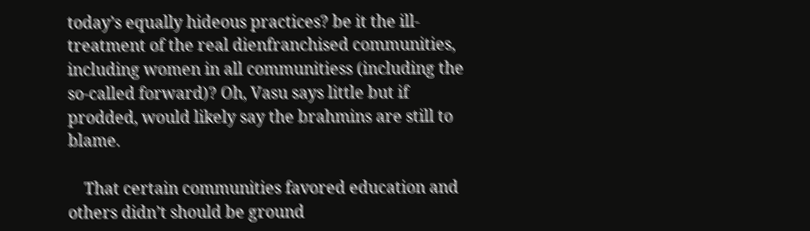today’s equally hideous practices? be it the ill-treatment of the real dienfranchised communities, including women in all communitiess (including the so-called forward)? Oh, Vasu says little but if prodded, would likely say the brahmins are still to blame.

    That certain communities favored education and others didn’t should be ground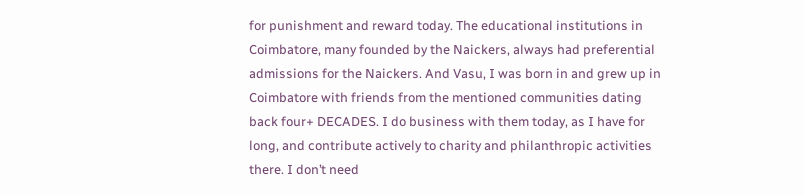for punishment and reward today. The educational institutions in Coimbatore, many founded by the Naickers, always had preferential admissions for the Naickers. And Vasu, I was born in and grew up in Coimbatore with friends from the mentioned communities dating back four+ DECADES. I do business with them today, as I have for long, and contribute actively to charity and philanthropic activities there. I don’t need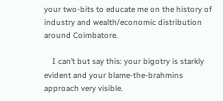your two-bits to educate me on the history of industry and wealth/economic distribution around Coimbatore.

    I can’t but say this: your bigotry is starkly evident and your blame-the-brahmins approach very visible.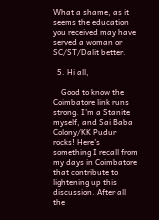What a shame, as it seems the education you received may have served a woman or SC/ST/Dalit better.

  5. Hi all,

    Good to know the Coimbatore link runs strong. I’m a Stanite myself, and Sai Baba Colony/KK Pudur rocks! Here’s something I recall from my days in Coimbatore that contribute to lightening up this discussion. After all the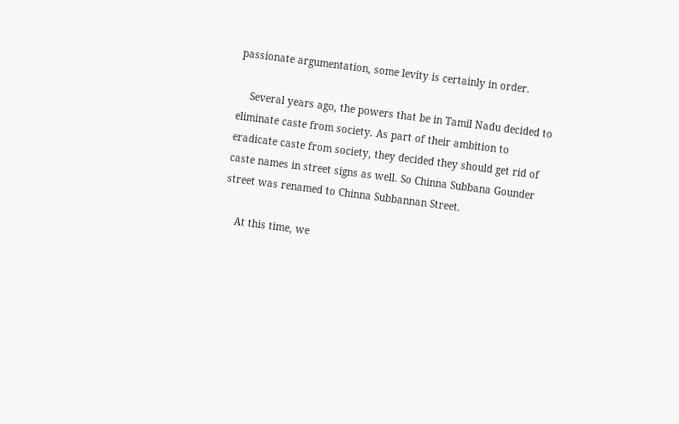passionate argumentation, some levity is certainly in order.

    Several years ago, the powers that be in Tamil Nadu decided to eliminate caste from society. As part of their ambition to eradicate caste from society, they decided they should get rid of caste names in street signs as well. So Chinna Subbana Gounder street was renamed to Chinna Subbannan Street.

    At this time, we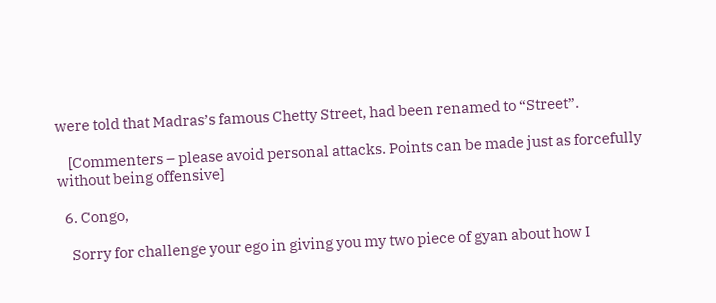were told that Madras’s famous Chetty Street, had been renamed to “Street”.

    [Commenters – please avoid personal attacks. Points can be made just as forcefully without being offensive]

  6. Congo,

    Sorry for challenge your ego in giving you my two piece of gyan about how I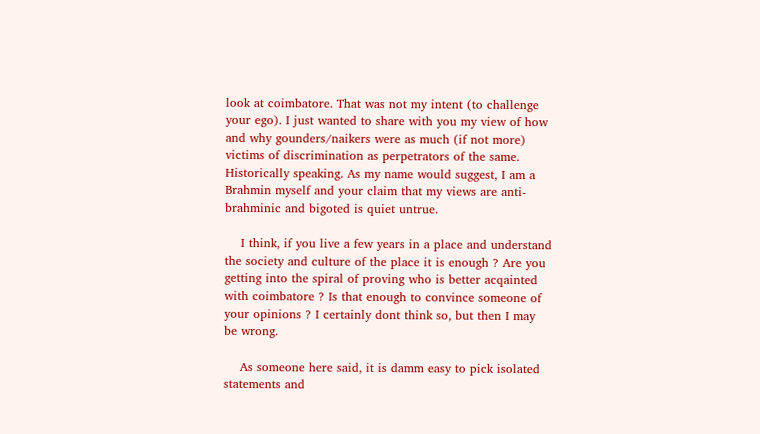look at coimbatore. That was not my intent (to challenge your ego). I just wanted to share with you my view of how and why gounders/naikers were as much (if not more) victims of discrimination as perpetrators of the same. Historically speaking. As my name would suggest, I am a Brahmin myself and your claim that my views are anti-brahminic and bigoted is quiet untrue.

    I think, if you live a few years in a place and understand the society and culture of the place it is enough ? Are you getting into the spiral of proving who is better acqainted with coimbatore ? Is that enough to convince someone of your opinions ? I certainly dont think so, but then I may be wrong.

    As someone here said, it is damm easy to pick isolated statements and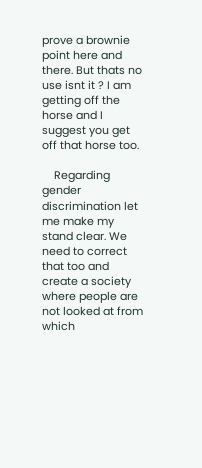prove a brownie point here and there. But thats no use isnt it ? I am getting off the horse and I suggest you get off that horse too.

    Regarding gender discrimination let me make my stand clear. We need to correct that too and create a society where people are not looked at from which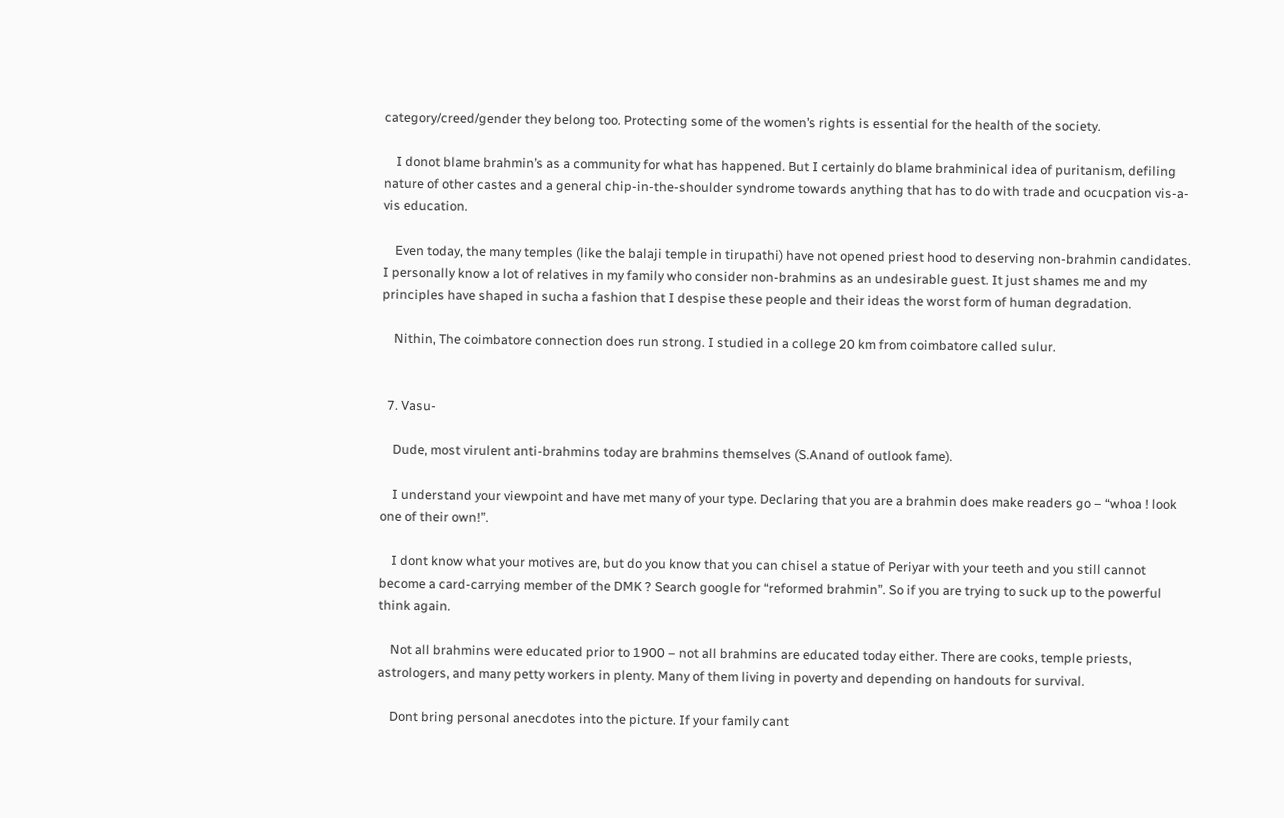category/creed/gender they belong too. Protecting some of the women’s rights is essential for the health of the society.

    I donot blame brahmin’s as a community for what has happened. But I certainly do blame brahminical idea of puritanism, defiling nature of other castes and a general chip-in-the-shoulder syndrome towards anything that has to do with trade and ocucpation vis-a-vis education.

    Even today, the many temples (like the balaji temple in tirupathi) have not opened priest hood to deserving non-brahmin candidates. I personally know a lot of relatives in my family who consider non-brahmins as an undesirable guest. It just shames me and my principles have shaped in sucha a fashion that I despise these people and their ideas the worst form of human degradation.

    Nithin, The coimbatore connection does run strong. I studied in a college 20 km from coimbatore called sulur.


  7. Vasu-

    Dude, most virulent anti-brahmins today are brahmins themselves (S.Anand of outlook fame).

    I understand your viewpoint and have met many of your type. Declaring that you are a brahmin does make readers go – “whoa ! look one of their own!”.

    I dont know what your motives are, but do you know that you can chisel a statue of Periyar with your teeth and you still cannot become a card-carrying member of the DMK ? Search google for “reformed brahmin”. So if you are trying to suck up to the powerful think again.

    Not all brahmins were educated prior to 1900 – not all brahmins are educated today either. There are cooks, temple priests, astrologers, and many petty workers in plenty. Many of them living in poverty and depending on handouts for survival.

    Dont bring personal anecdotes into the picture. If your family cant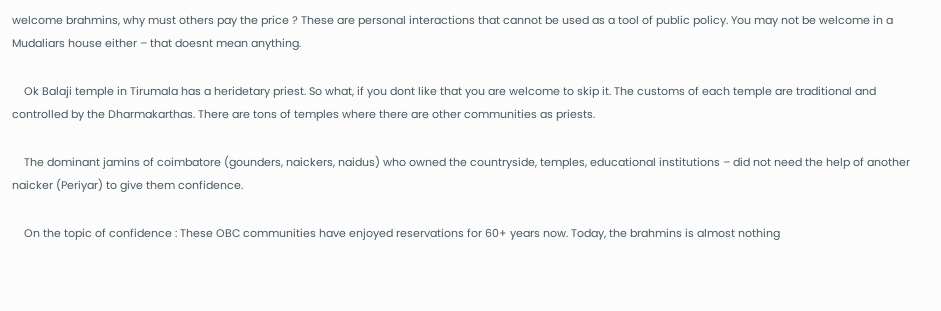welcome brahmins, why must others pay the price ? These are personal interactions that cannot be used as a tool of public policy. You may not be welcome in a Mudaliars house either – that doesnt mean anything.

    Ok Balaji temple in Tirumala has a heridetary priest. So what, if you dont like that you are welcome to skip it. The customs of each temple are traditional and controlled by the Dharmakarthas. There are tons of temples where there are other communities as priests.

    The dominant jamins of coimbatore (gounders, naickers, naidus) who owned the countryside, temples, educational institutions – did not need the help of another naicker (Periyar) to give them confidence.

    On the topic of confidence : These OBC communities have enjoyed reservations for 60+ years now. Today, the brahmins is almost nothing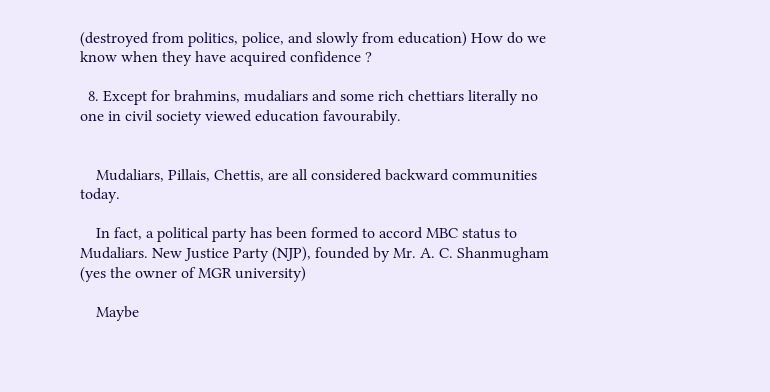(destroyed from politics, police, and slowly from education) How do we know when they have acquired confidence ?

  8. Except for brahmins, mudaliars and some rich chettiars literally no one in civil society viewed education favourabily.


    Mudaliars, Pillais, Chettis, are all considered backward communities today.

    In fact, a political party has been formed to accord MBC status to Mudaliars. New Justice Party (NJP), founded by Mr. A. C. Shanmugham (yes the owner of MGR university)

    Maybe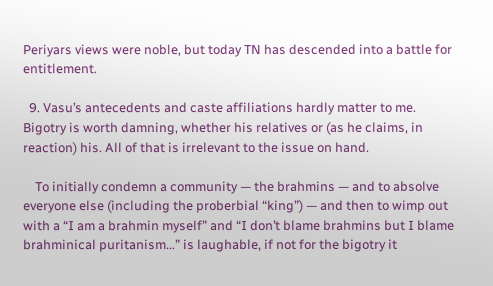Periyars views were noble, but today TN has descended into a battle for entitlement.

  9. Vasu’s antecedents and caste affiliations hardly matter to me. Bigotry is worth damning, whether his relatives or (as he claims, in reaction) his. All of that is irrelevant to the issue on hand.

    To initially condemn a community — the brahmins — and to absolve everyone else (including the proberbial “king”) — and then to wimp out with a “I am a brahmin myself” and “I don’t blame brahmins but I blame brahminical puritanism…” is laughable, if not for the bigotry it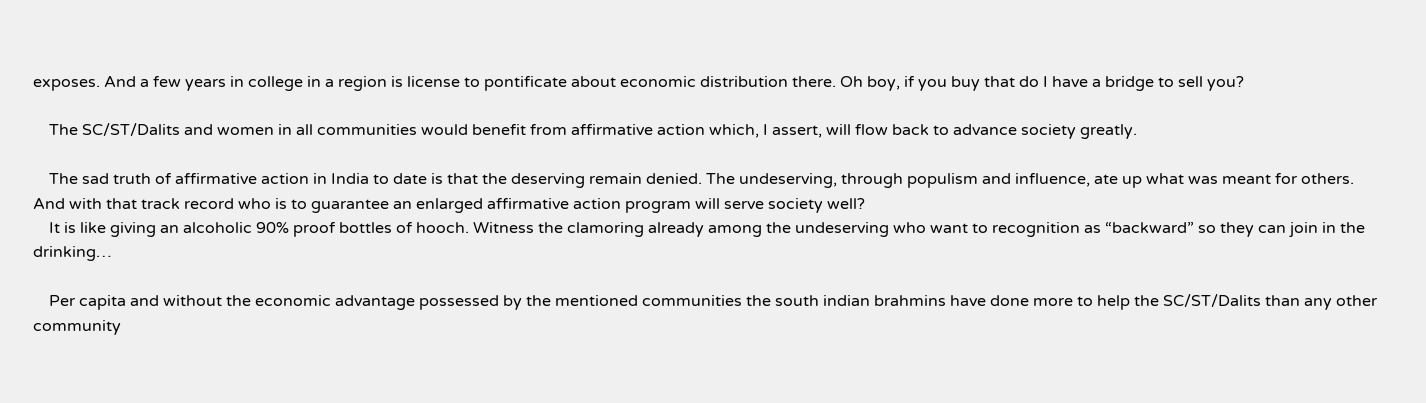exposes. And a few years in college in a region is license to pontificate about economic distribution there. Oh boy, if you buy that do I have a bridge to sell you?

    The SC/ST/Dalits and women in all communities would benefit from affirmative action which, I assert, will flow back to advance society greatly.

    The sad truth of affirmative action in India to date is that the deserving remain denied. The undeserving, through populism and influence, ate up what was meant for others. And with that track record who is to guarantee an enlarged affirmative action program will serve society well?
    It is like giving an alcoholic 90% proof bottles of hooch. Witness the clamoring already among the undeserving who want to recognition as “backward” so they can join in the drinking…

    Per capita and without the economic advantage possessed by the mentioned communities the south indian brahmins have done more to help the SC/ST/Dalits than any other community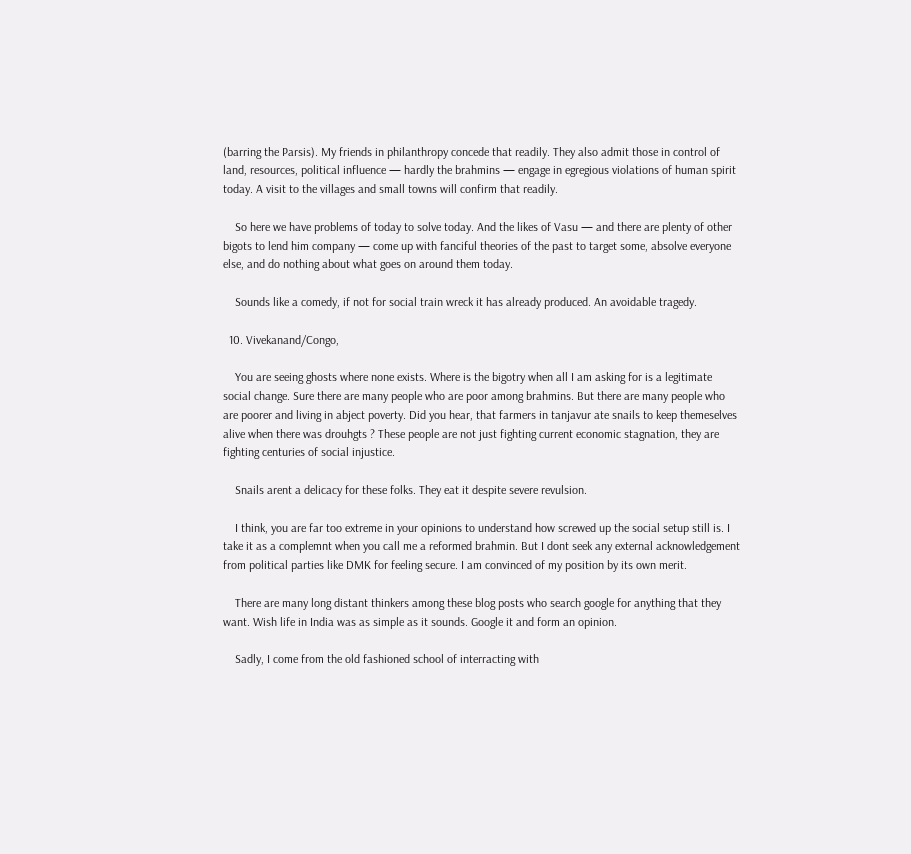(barring the Parsis). My friends in philanthropy concede that readily. They also admit those in control of land, resources, political influence — hardly the brahmins — engage in egregious violations of human spirit today. A visit to the villages and small towns will confirm that readily.

    So here we have problems of today to solve today. And the likes of Vasu — and there are plenty of other bigots to lend him company — come up with fanciful theories of the past to target some, absolve everyone else, and do nothing about what goes on around them today.

    Sounds like a comedy, if not for social train wreck it has already produced. An avoidable tragedy.

  10. Vivekanand/Congo,

    You are seeing ghosts where none exists. Where is the bigotry when all I am asking for is a legitimate social change. Sure there are many people who are poor among brahmins. But there are many people who are poorer and living in abject poverty. Did you hear, that farmers in tanjavur ate snails to keep themeselves alive when there was drouhgts ? These people are not just fighting current economic stagnation, they are fighting centuries of social injustice.

    Snails arent a delicacy for these folks. They eat it despite severe revulsion.

    I think, you are far too extreme in your opinions to understand how screwed up the social setup still is. I take it as a complemnt when you call me a reformed brahmin. But I dont seek any external acknowledgement from political parties like DMK for feeling secure. I am convinced of my position by its own merit.

    There are many long distant thinkers among these blog posts who search google for anything that they want. Wish life in India was as simple as it sounds. Google it and form an opinion.

    Sadly, I come from the old fashioned school of interracting with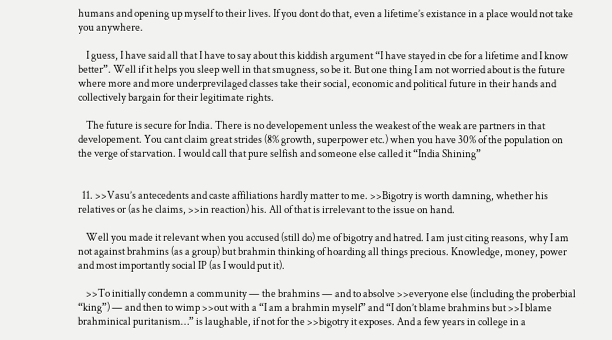humans and opening up myself to their lives. If you dont do that, even a lifetime’s existance in a place would not take you anywhere.

    I guess, I have said all that I have to say about this kiddish argument “I have stayed in cbe for a lifetime and I know better”. Well if it helps you sleep well in that smugness, so be it. But one thing I am not worried about is the future where more and more underprevilaged classes take their social, economic and political future in their hands and collectively bargain for their legitimate rights.

    The future is secure for India. There is no developement unless the weakest of the weak are partners in that developement. You cant claim great strides (8% growth, superpower etc.) when you have 30% of the population on the verge of starvation. I would call that pure selfish and someone else called it “India Shining”


  11. >>Vasu’s antecedents and caste affiliations hardly matter to me. >>Bigotry is worth damning, whether his relatives or (as he claims, >>in reaction) his. All of that is irrelevant to the issue on hand.

    Well you made it relevant when you accused (still do) me of bigotry and hatred. I am just citing reasons, why I am not against brahmins (as a group) but brahmin thinking of hoarding all things precious. Knowledge, money, power and most importantly social IP (as I would put it).

    >>To initially condemn a community — the brahmins — and to absolve >>everyone else (including the proberbial “king”) — and then to wimp >>out with a “I am a brahmin myself” and “I don’t blame brahmins but >>I blame brahminical puritanism…” is laughable, if not for the >>bigotry it exposes. And a few years in college in a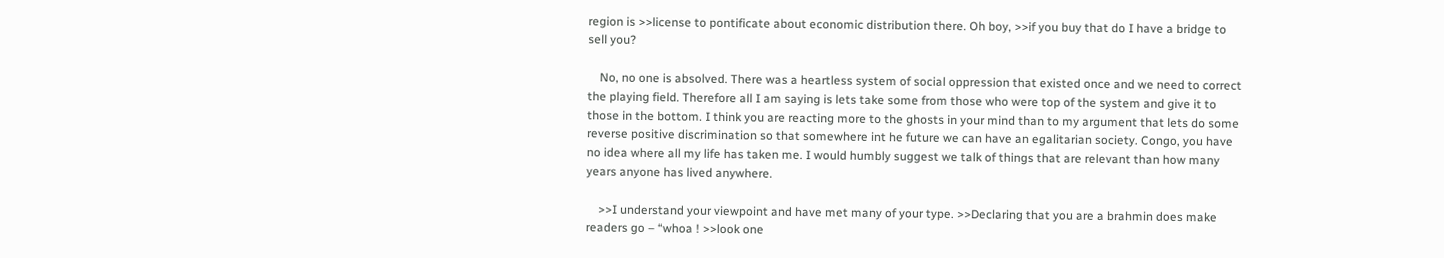region is >>license to pontificate about economic distribution there. Oh boy, >>if you buy that do I have a bridge to sell you?

    No, no one is absolved. There was a heartless system of social oppression that existed once and we need to correct the playing field. Therefore all I am saying is lets take some from those who were top of the system and give it to those in the bottom. I think you are reacting more to the ghosts in your mind than to my argument that lets do some reverse positive discrimination so that somewhere int he future we can have an egalitarian society. Congo, you have no idea where all my life has taken me. I would humbly suggest we talk of things that are relevant than how many years anyone has lived anywhere.

    >>I understand your viewpoint and have met many of your type. >>Declaring that you are a brahmin does make readers go – “whoa ! >>look one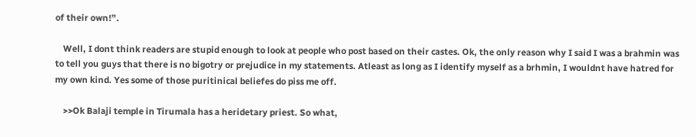of their own!”.

    Well, I dont think readers are stupid enough to look at people who post based on their castes. Ok, the only reason why I said I was a brahmin was to tell you guys that there is no bigotry or prejudice in my statements. Atleast as long as I identify myself as a brhmin, I wouldnt have hatred for my own kind. Yes some of those puritinical beliefes do piss me off.

    >>Ok Balaji temple in Tirumala has a heridetary priest. So what,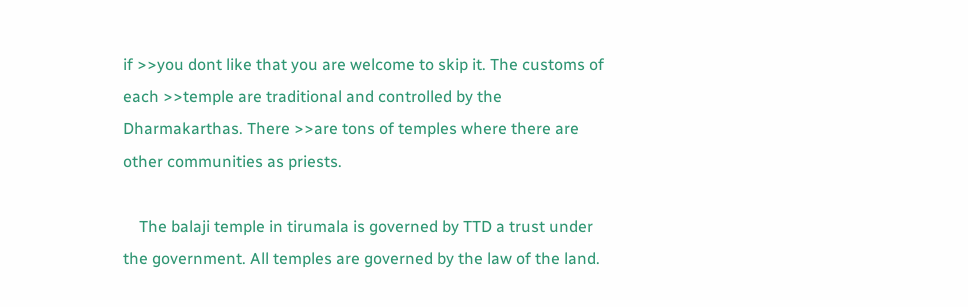if >>you dont like that you are welcome to skip it. The customs of each >>temple are traditional and controlled by the Dharmakarthas. There >>are tons of temples where there are other communities as priests.

    The balaji temple in tirumala is governed by TTD a trust under the government. All temples are governed by the law of the land.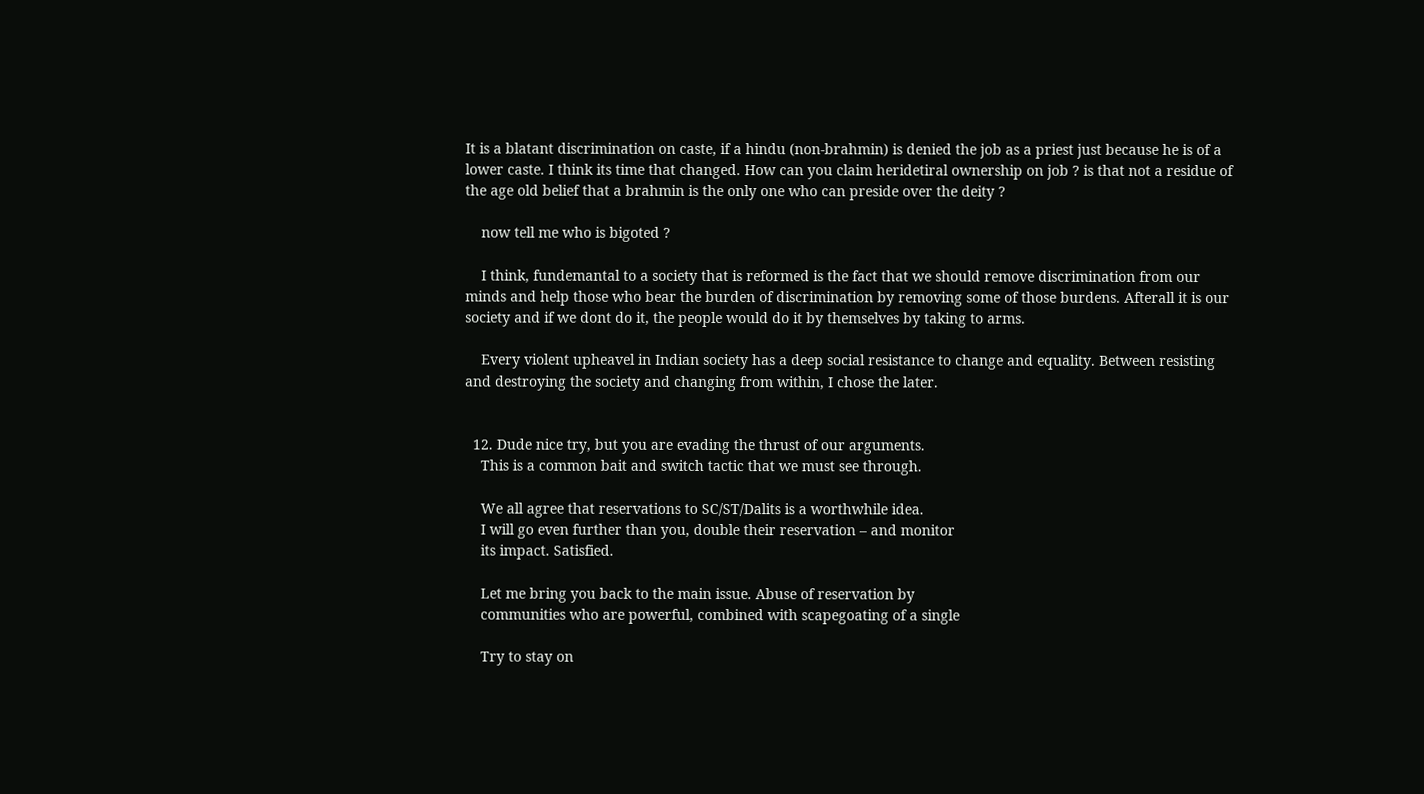It is a blatant discrimination on caste, if a hindu (non-brahmin) is denied the job as a priest just because he is of a lower caste. I think its time that changed. How can you claim heridetiral ownership on job ? is that not a residue of the age old belief that a brahmin is the only one who can preside over the deity ?

    now tell me who is bigoted ?

    I think, fundemantal to a society that is reformed is the fact that we should remove discrimination from our minds and help those who bear the burden of discrimination by removing some of those burdens. Afterall it is our society and if we dont do it, the people would do it by themselves by taking to arms.

    Every violent upheavel in Indian society has a deep social resistance to change and equality. Between resisting and destroying the society and changing from within, I chose the later.


  12. Dude nice try, but you are evading the thrust of our arguments.
    This is a common bait and switch tactic that we must see through.

    We all agree that reservations to SC/ST/Dalits is a worthwhile idea.
    I will go even further than you, double their reservation – and monitor
    its impact. Satisfied.

    Let me bring you back to the main issue. Abuse of reservation by
    communities who are powerful, combined with scapegoating of a single

    Try to stay on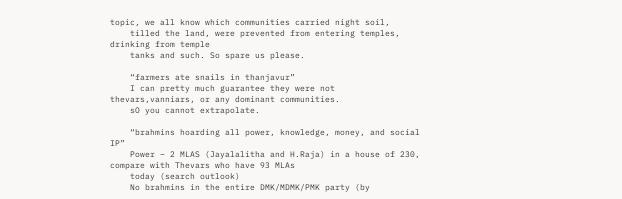topic, we all know which communities carried night soil,
    tilled the land, were prevented from entering temples, drinking from temple
    tanks and such. So spare us please.

    “farmers ate snails in thanjavur”
    I can pretty much guarantee they were not thevars,vanniars, or any dominant communities.
    sO you cannot extrapolate.

    “brahmins hoarding all power, knowledge, money, and social IP”
    Power – 2 MLAS (Jayalalitha and H.Raja) in a house of 230, compare with Thevars who have 93 MLAs
    today (search outlook)
    No brahmins in the entire DMK/MDMK/PMK party (by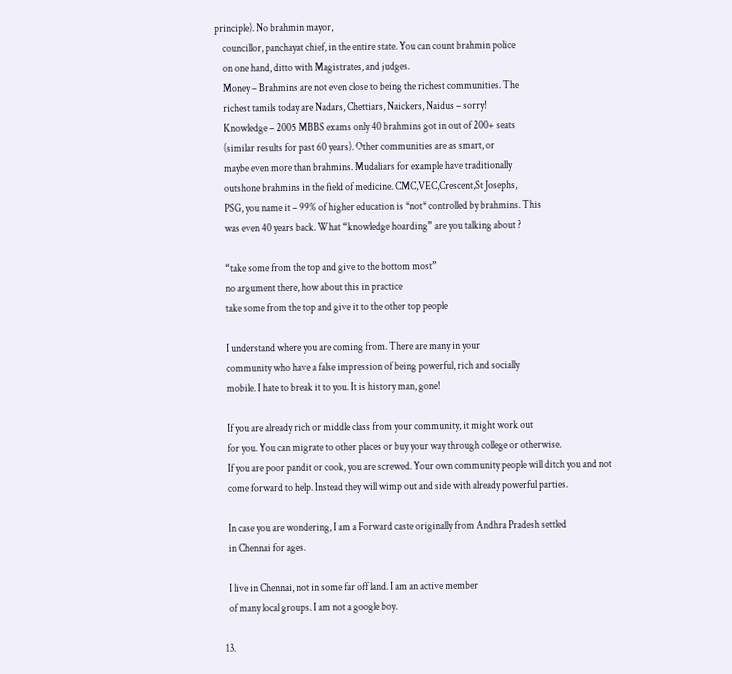principle). No brahmin mayor,
    councillor, panchayat chief, in the entire state. You can count brahmin police
    on one hand, ditto with Magistrates, and judges.
    Money – Brahmins are not even close to being the richest communities. The
    richest tamils today are Nadars, Chettiars, Naickers, Naidus – sorry!
    Knowledge – 2005 MBBS exams only 40 brahmins got in out of 200+ seats
    (similar results for past 60 years). Other communities are as smart, or
    maybe even more than brahmins. Mudaliars for example have traditionally
    outshone brahmins in the field of medicine. CMC,VEC,Crescent,St Josephs,
    PSG, you name it – 99% of higher education is *not* controlled by brahmins. This
    was even 40 years back. What “knowledge hoarding” are you talking about ?

    “take some from the top and give to the bottom most”
    no argument there, how about this in practice
    take some from the top and give it to the other top people

    I understand where you are coming from. There are many in your
    community who have a false impression of being powerful, rich and socially
    mobile. I hate to break it to you. It is history man, gone!

    If you are already rich or middle class from your community, it might work out
    for you. You can migrate to other places or buy your way through college or otherwise.
    If you are poor pandit or cook, you are screwed. Your own community people will ditch you and not
    come forward to help. Instead they will wimp out and side with already powerful parties.

    In case you are wondering, I am a Forward caste originally from Andhra Pradesh settled
    in Chennai for ages.

    I live in Chennai, not in some far off land. I am an active member
    of many local groups. I am not a google boy.

  13.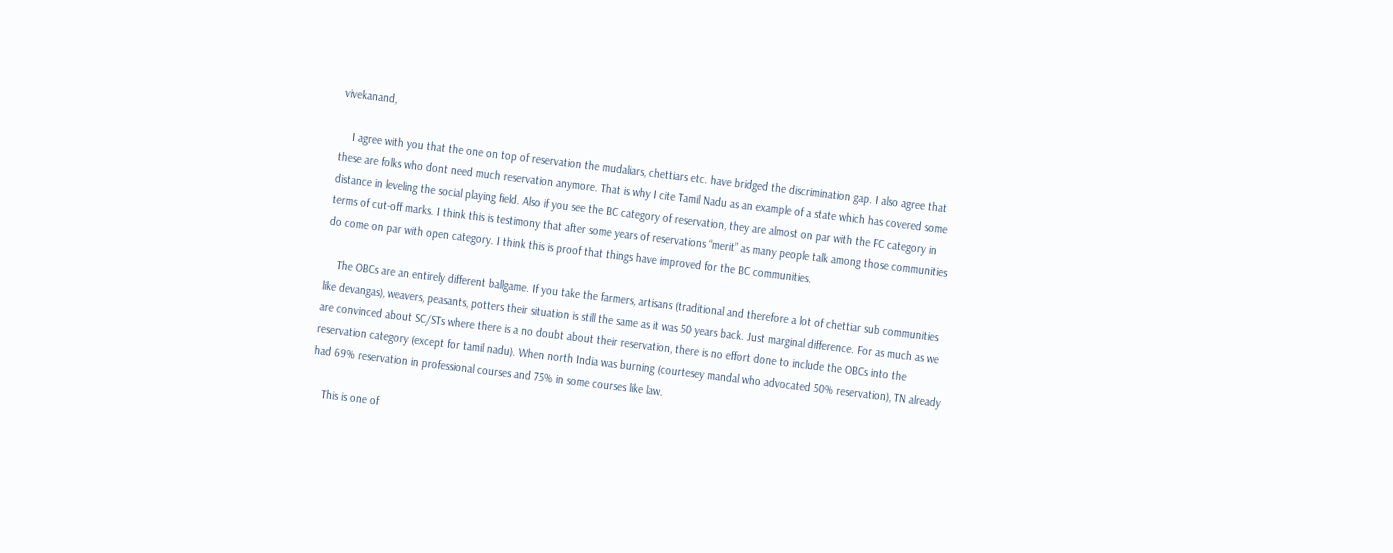vivekanand,

    I agree with you that the one on top of reservation the mudaliars, chettiars etc. have bridged the discrimination gap. I also agree that these are folks who dont need much reservation anymore. That is why I cite Tamil Nadu as an example of a state which has covered some distance in leveling the social playing field. Also if you see the BC category of reservation, they are almost on par with the FC category in terms of cut-off marks. I think this is testimony that after some years of reservations “merit” as many people talk among those communities do come on par with open category. I think this is proof that things have improved for the BC communities.

    The OBCs are an entirely different ballgame. If you take the farmers, artisans (traditional and therefore a lot of chettiar sub communities like devangas), weavers, peasants, potters their situation is still the same as it was 50 years back. Just marginal difference. For as much as we are convinced about SC/STs where there is a no doubt about their reservation, there is no effort done to include the OBCs into the reservation category (except for tamil nadu). When north India was burning (courtesey mandal who advocated 50% reservation), TN already had 69% reservation in professional courses and 75% in some courses like law.

    This is one of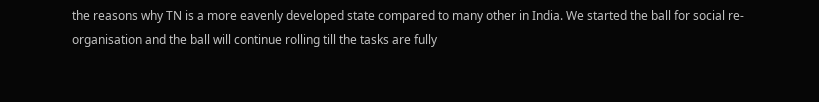the reasons why TN is a more eavenly developed state compared to many other in India. We started the ball for social re-organisation and the ball will continue rolling till the tasks are fully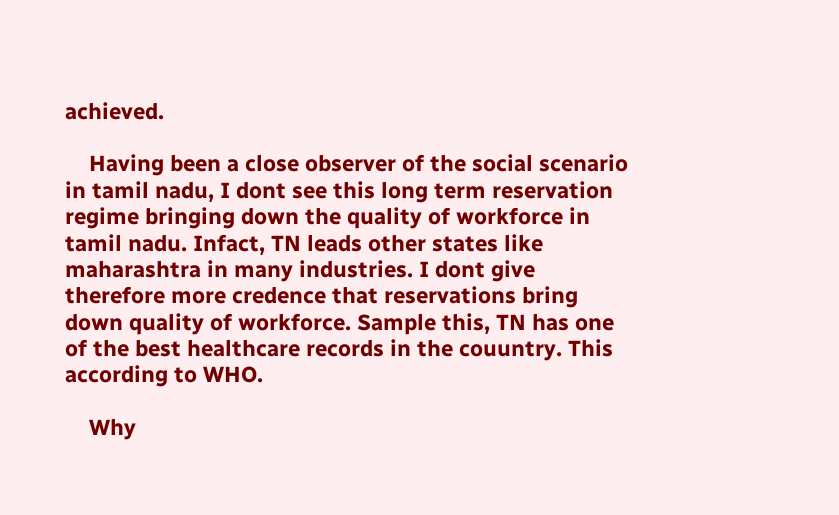achieved.

    Having been a close observer of the social scenario in tamil nadu, I dont see this long term reservation regime bringing down the quality of workforce in tamil nadu. Infact, TN leads other states like maharashtra in many industries. I dont give therefore more credence that reservations bring down quality of workforce. Sample this, TN has one of the best healthcare records in the couuntry. This according to WHO.

    Why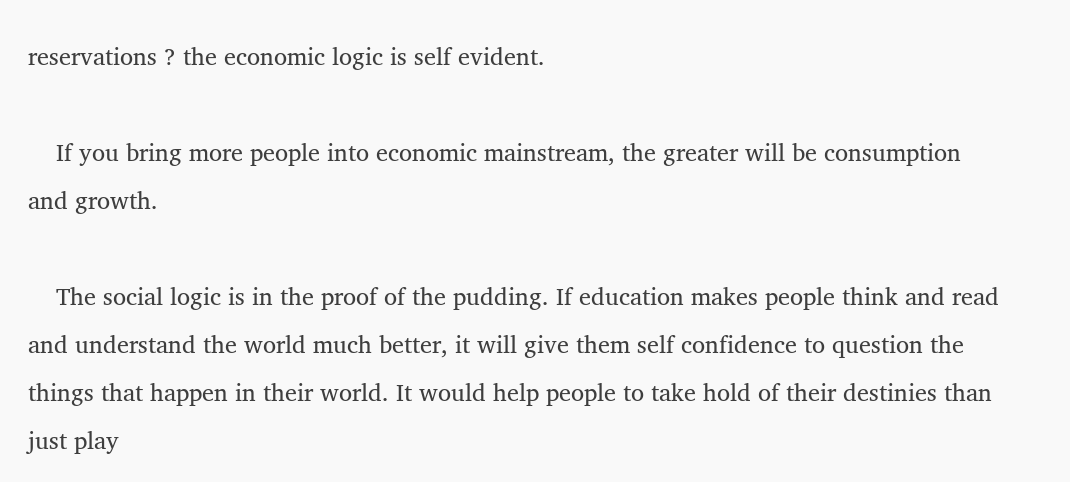reservations ? the economic logic is self evident.

    If you bring more people into economic mainstream, the greater will be consumption and growth.

    The social logic is in the proof of the pudding. If education makes people think and read and understand the world much better, it will give them self confidence to question the things that happen in their world. It would help people to take hold of their destinies than just play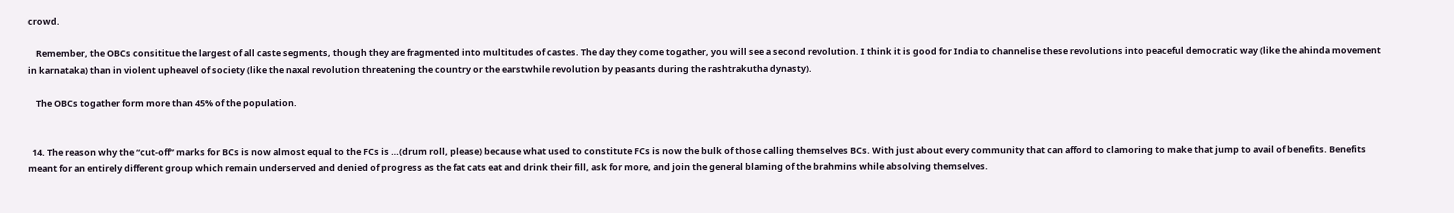crowd.

    Remember, the OBCs consititue the largest of all caste segments, though they are fragmented into multitudes of castes. The day they come togather, you will see a second revolution. I think it is good for India to channelise these revolutions into peaceful democratic way (like the ahinda movement in karnataka) than in violent upheavel of society (like the naxal revolution threatening the country or the earstwhile revolution by peasants during the rashtrakutha dynasty).

    The OBCs togather form more than 45% of the population.


  14. The reason why the “cut-off” marks for BCs is now almost equal to the FCs is …(drum roll, please) because what used to constitute FCs is now the bulk of those calling themselves BCs. With just about every community that can afford to clamoring to make that jump to avail of benefits. Benefits meant for an entirely different group which remain underserved and denied of progress as the fat cats eat and drink their fill, ask for more, and join the general blaming of the brahmins while absolving themselves.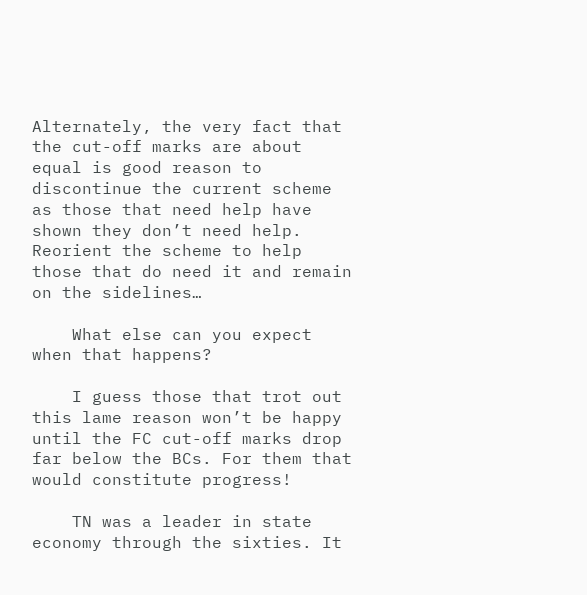Alternately, the very fact that the cut-off marks are about equal is good reason to discontinue the current scheme as those that need help have shown they don’t need help. Reorient the scheme to help those that do need it and remain on the sidelines…

    What else can you expect when that happens?

    I guess those that trot out this lame reason won’t be happy until the FC cut-off marks drop far below the BCs. For them that would constitute progress!

    TN was a leader in state economy through the sixties. It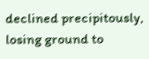declined precipitously, losing ground to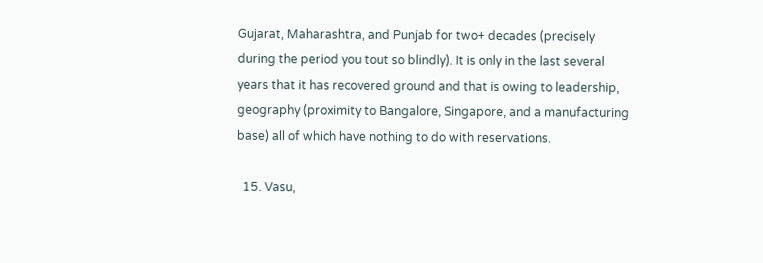Gujarat, Maharashtra, and Punjab for two+ decades (precisely during the period you tout so blindly). It is only in the last several years that it has recovered ground and that is owing to leadership, geography (proximity to Bangalore, Singapore, and a manufacturing base) all of which have nothing to do with reservations.

  15. Vasu,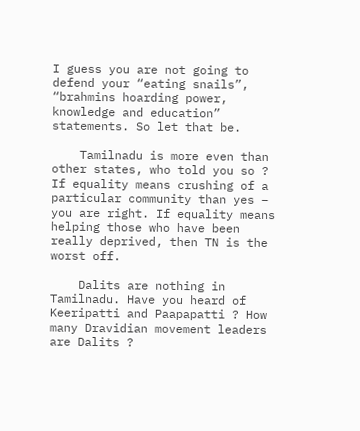I guess you are not going to defend your “eating snails”, “brahmins hoarding power, knowledge and education” statements. So let that be.

    Tamilnadu is more even than other states, who told you so ? If equality means crushing of a particular community than yes – you are right. If equality means helping those who have been really deprived, then TN is the worst off.

    Dalits are nothing in Tamilnadu. Have you heard of Keeripatti and Paapapatti ? How many Dravidian movement leaders are Dalits ?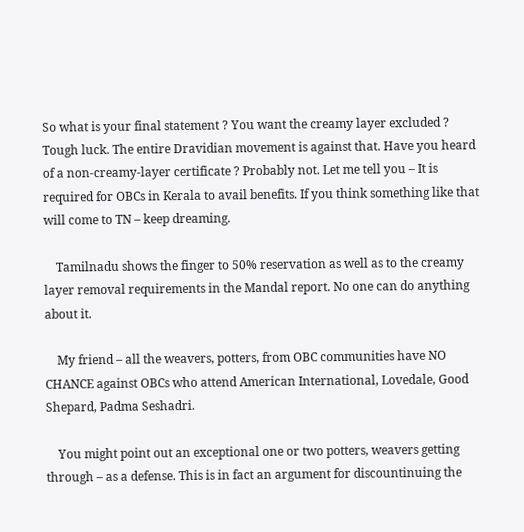So what is your final statement ? You want the creamy layer excluded ? Tough luck. The entire Dravidian movement is against that. Have you heard of a non-creamy-layer certificate ? Probably not. Let me tell you – It is required for OBCs in Kerala to avail benefits. If you think something like that will come to TN – keep dreaming.

    Tamilnadu shows the finger to 50% reservation as well as to the creamy layer removal requirements in the Mandal report. No one can do anything about it.

    My friend – all the weavers, potters, from OBC communities have NO CHANCE against OBCs who attend American International, Lovedale, Good Shepard, Padma Seshadri.

    You might point out an exceptional one or two potters, weavers getting through – as a defense. This is in fact an argument for discountinuing the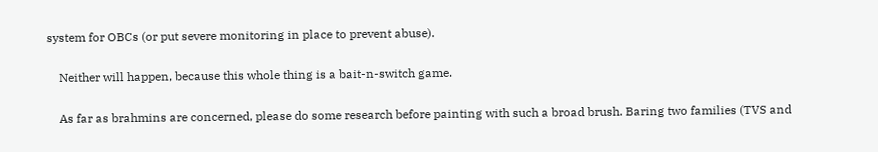system for OBCs (or put severe monitoring in place to prevent abuse).

    Neither will happen, because this whole thing is a bait-n-switch game.

    As far as brahmins are concerned, please do some research before painting with such a broad brush. Baring two families (TVS and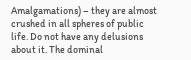Amalgamations) – they are almost crushed in all spheres of public life. Do not have any delusions about it. The dominal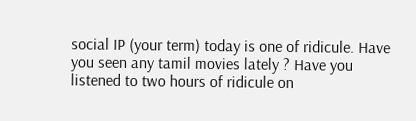social IP (your term) today is one of ridicule. Have you seen any tamil movies lately ? Have you listened to two hours of ridicule on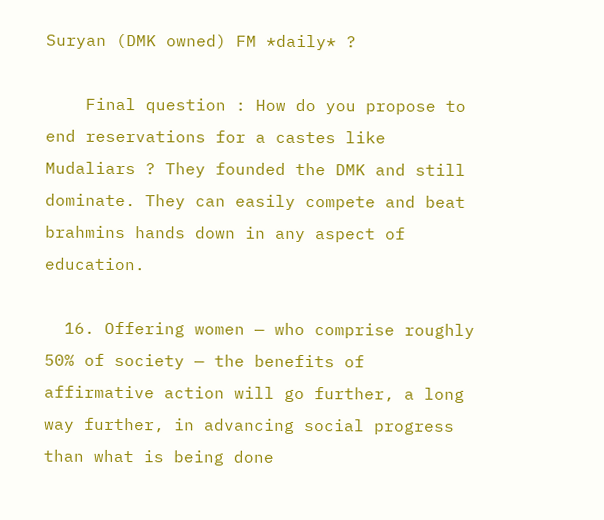Suryan (DMK owned) FM *daily* ?

    Final question : How do you propose to end reservations for a castes like Mudaliars ? They founded the DMK and still dominate. They can easily compete and beat brahmins hands down in any aspect of education.

  16. Offering women — who comprise roughly 50% of society — the benefits of affirmative action will go further, a long way further, in advancing social progress than what is being done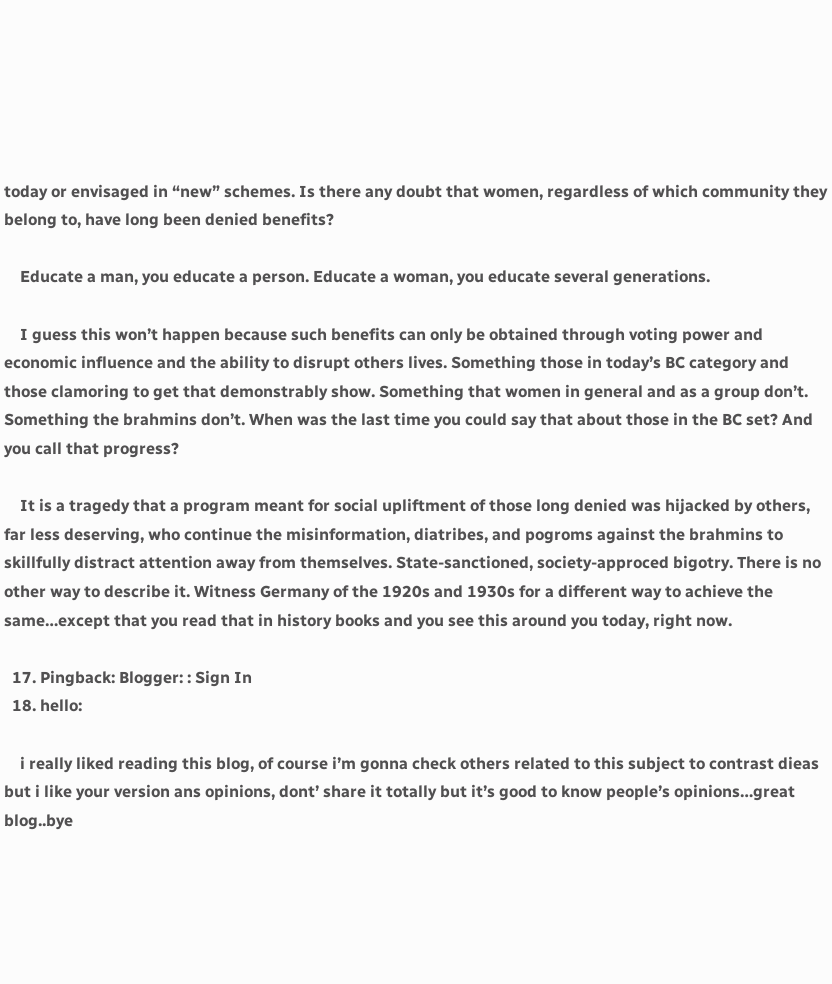today or envisaged in “new” schemes. Is there any doubt that women, regardless of which community they belong to, have long been denied benefits?

    Educate a man, you educate a person. Educate a woman, you educate several generations.

    I guess this won’t happen because such benefits can only be obtained through voting power and economic influence and the ability to disrupt others lives. Something those in today’s BC category and those clamoring to get that demonstrably show. Something that women in general and as a group don’t. Something the brahmins don’t. When was the last time you could say that about those in the BC set? And you call that progress?

    It is a tragedy that a program meant for social upliftment of those long denied was hijacked by others, far less deserving, who continue the misinformation, diatribes, and pogroms against the brahmins to skillfully distract attention away from themselves. State-sanctioned, society-approced bigotry. There is no other way to describe it. Witness Germany of the 1920s and 1930s for a different way to achieve the same…except that you read that in history books and you see this around you today, right now.

  17. Pingback: Blogger: : Sign In
  18. hello:

    i really liked reading this blog, of course i’m gonna check others related to this subject to contrast dieas but i like your version ans opinions, dont’ share it totally but it’s good to know people’s opinions…great blog..bye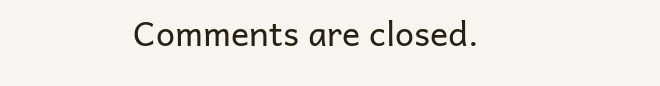Comments are closed.